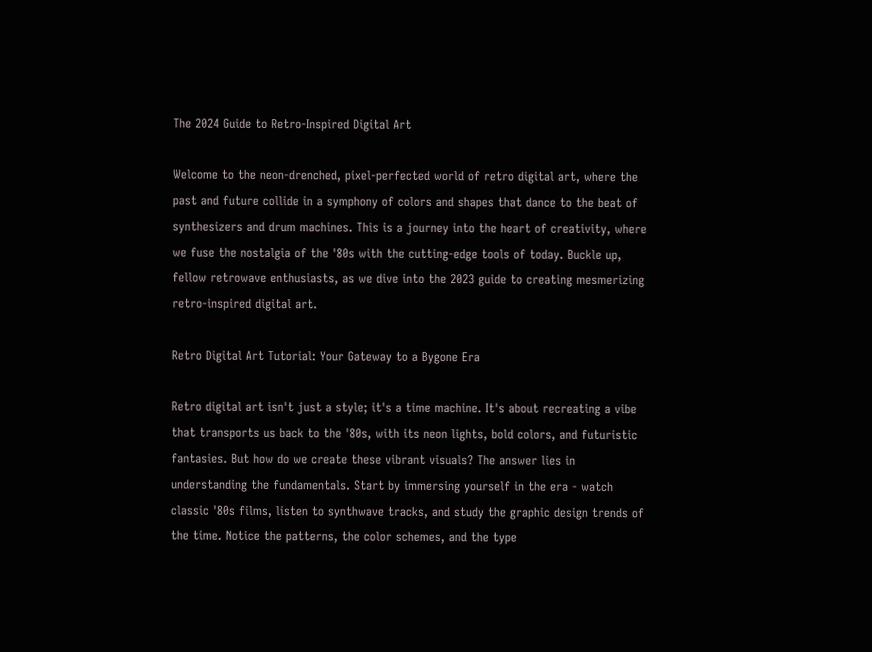The 2024 Guide to Retro-Inspired Digital Art

Welcome to the neon-drenched, pixel-perfected world of retro digital art, where the past and future collide in a symphony of colors and shapes that dance to the beat of synthesizers and drum machines. This is a journey into the heart of creativity, where we fuse the nostalgia of the '80s with the cutting-edge tools of today. Buckle up, fellow retrowave enthusiasts, as we dive into the 2023 guide to creating mesmerizing retro-inspired digital art.

Retro Digital Art Tutorial: Your Gateway to a Bygone Era

Retro digital art isn't just a style; it's a time machine. It's about recreating a vibe that transports us back to the '80s, with its neon lights, bold colors, and futuristic fantasies. But how do we create these vibrant visuals? The answer lies in understanding the fundamentals. Start by immersing yourself in the era - watch classic '80s films, listen to synthwave tracks, and study the graphic design trends of the time. Notice the patterns, the color schemes, and the type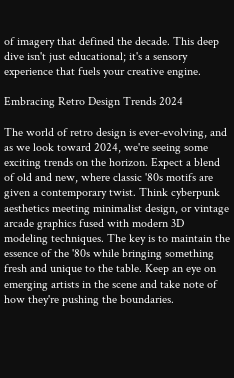of imagery that defined the decade. This deep dive isn't just educational; it's a sensory experience that fuels your creative engine.

Embracing Retro Design Trends 2024

The world of retro design is ever-evolving, and as we look toward 2024, we're seeing some exciting trends on the horizon. Expect a blend of old and new, where classic '80s motifs are given a contemporary twist. Think cyberpunk aesthetics meeting minimalist design, or vintage arcade graphics fused with modern 3D modeling techniques. The key is to maintain the essence of the '80s while bringing something fresh and unique to the table. Keep an eye on emerging artists in the scene and take note of how they're pushing the boundaries.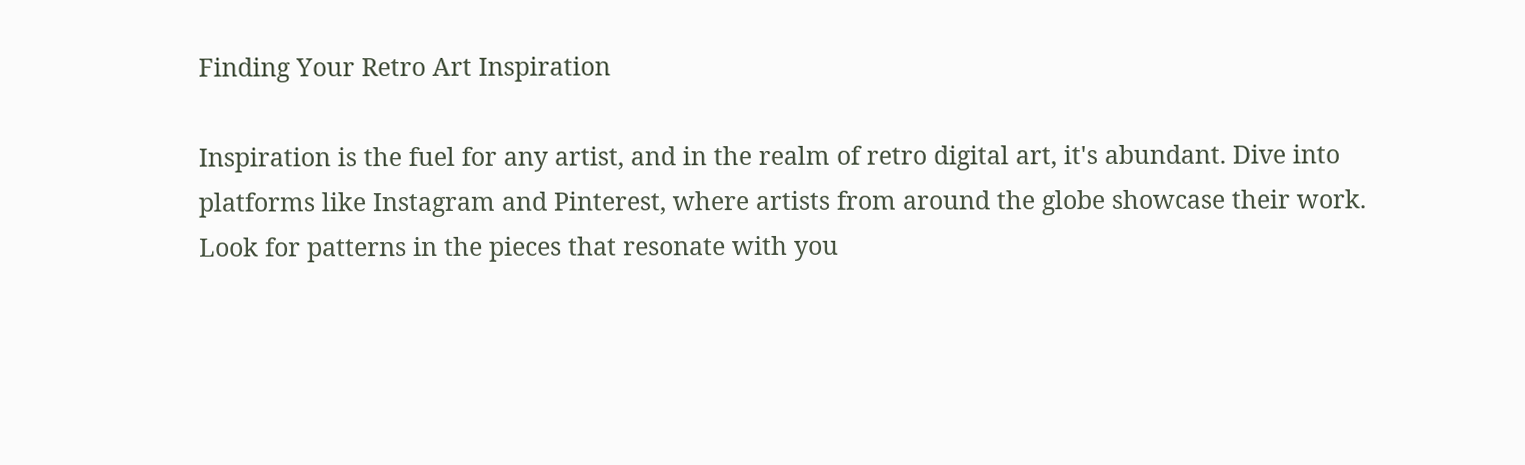Finding Your Retro Art Inspiration

Inspiration is the fuel for any artist, and in the realm of retro digital art, it's abundant. Dive into platforms like Instagram and Pinterest, where artists from around the globe showcase their work. Look for patterns in the pieces that resonate with you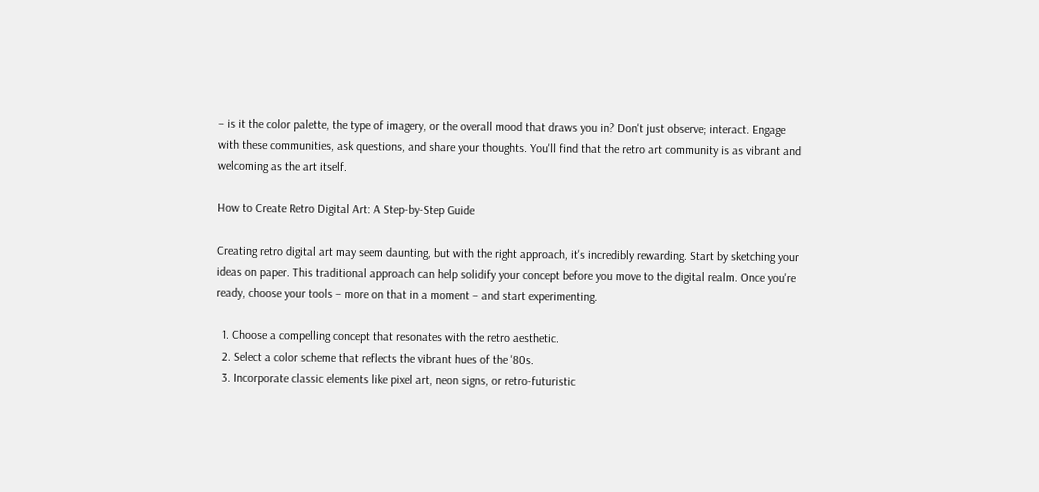– is it the color palette, the type of imagery, or the overall mood that draws you in? Don't just observe; interact. Engage with these communities, ask questions, and share your thoughts. You'll find that the retro art community is as vibrant and welcoming as the art itself.

How to Create Retro Digital Art: A Step-by-Step Guide

Creating retro digital art may seem daunting, but with the right approach, it's incredibly rewarding. Start by sketching your ideas on paper. This traditional approach can help solidify your concept before you move to the digital realm. Once you're ready, choose your tools – more on that in a moment – and start experimenting.

  1. Choose a compelling concept that resonates with the retro aesthetic.
  2. Select a color scheme that reflects the vibrant hues of the '80s.
  3. Incorporate classic elements like pixel art, neon signs, or retro-futuristic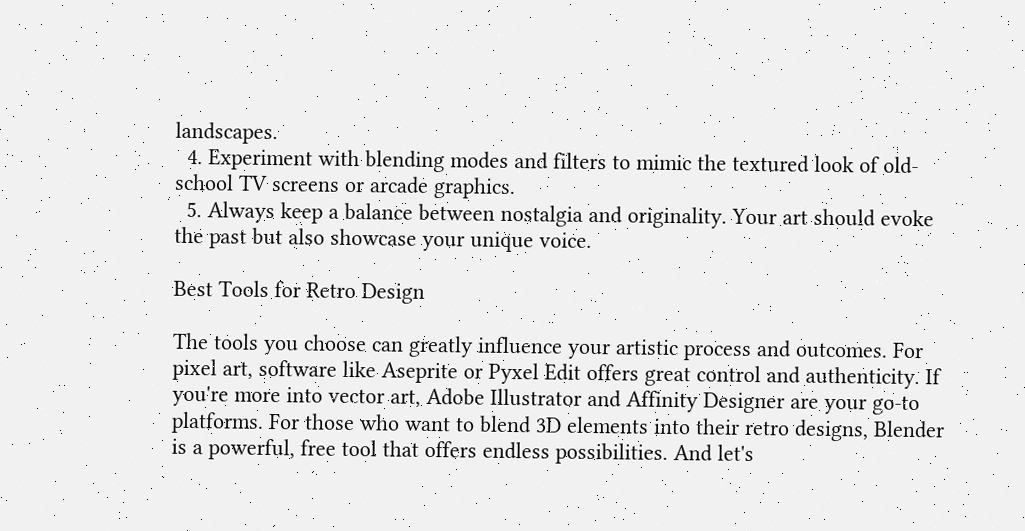landscapes.
  4. Experiment with blending modes and filters to mimic the textured look of old-school TV screens or arcade graphics.
  5. Always keep a balance between nostalgia and originality. Your art should evoke the past but also showcase your unique voice.

Best Tools for Retro Design

The tools you choose can greatly influence your artistic process and outcomes. For pixel art, software like Aseprite or Pyxel Edit offers great control and authenticity. If you're more into vector art, Adobe Illustrator and Affinity Designer are your go-to platforms. For those who want to blend 3D elements into their retro designs, Blender is a powerful, free tool that offers endless possibilities. And let's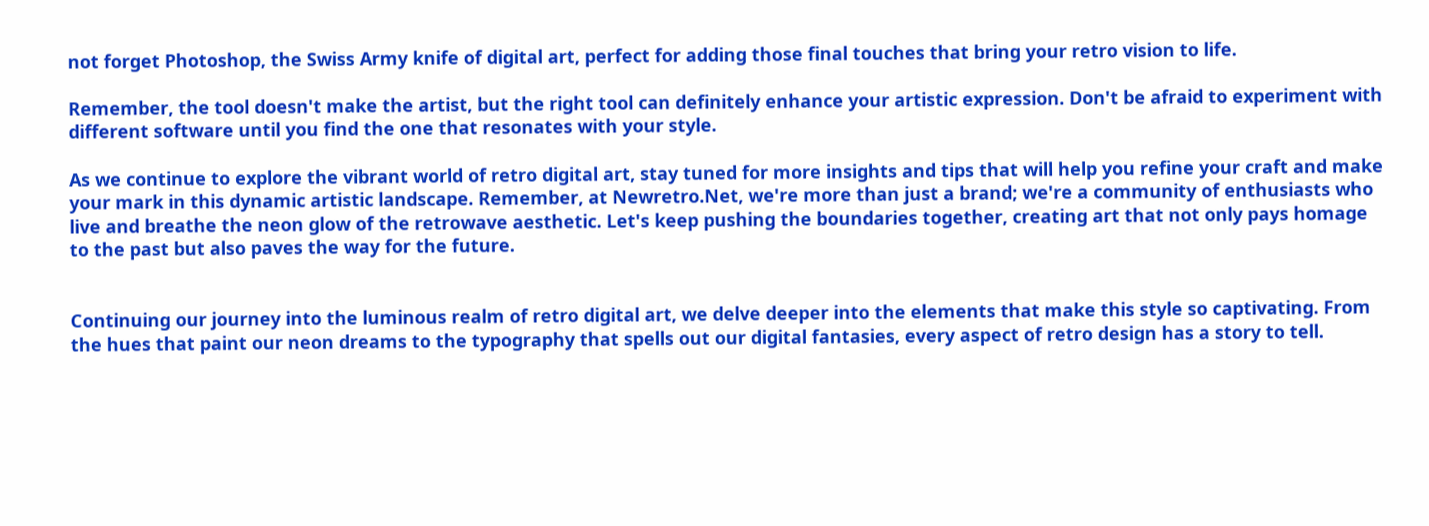not forget Photoshop, the Swiss Army knife of digital art, perfect for adding those final touches that bring your retro vision to life.

Remember, the tool doesn't make the artist, but the right tool can definitely enhance your artistic expression. Don't be afraid to experiment with different software until you find the one that resonates with your style.

As we continue to explore the vibrant world of retro digital art, stay tuned for more insights and tips that will help you refine your craft and make your mark in this dynamic artistic landscape. Remember, at Newretro.Net, we're more than just a brand; we're a community of enthusiasts who live and breathe the neon glow of the retrowave aesthetic. Let's keep pushing the boundaries together, creating art that not only pays homage to the past but also paves the way for the future.


Continuing our journey into the luminous realm of retro digital art, we delve deeper into the elements that make this style so captivating. From the hues that paint our neon dreams to the typography that spells out our digital fantasies, every aspect of retro design has a story to tell.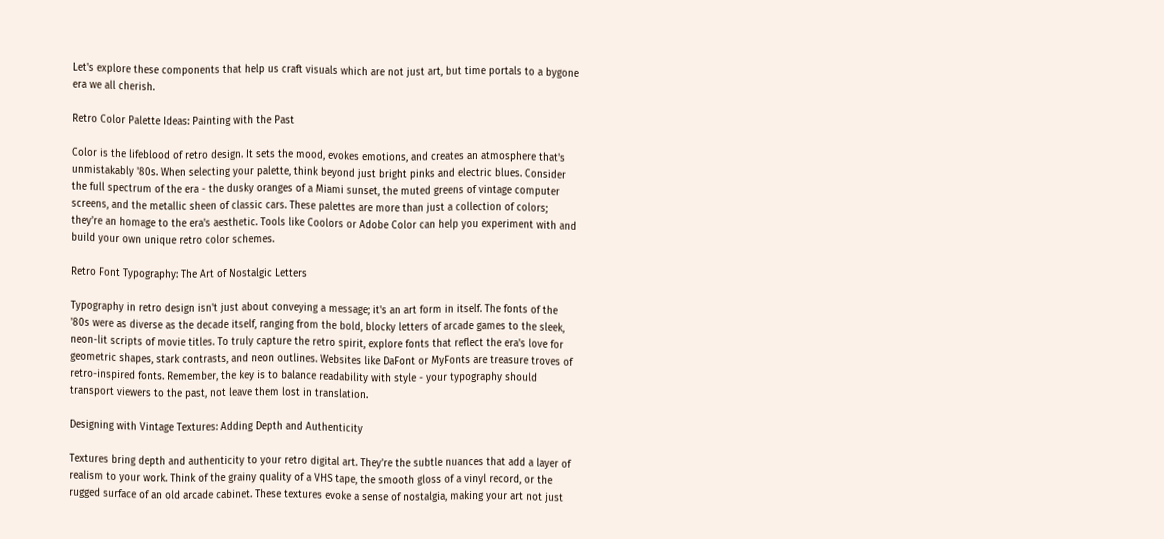Let's explore these components that help us craft visuals which are not just art, but time portals to a bygone era we all cherish.

Retro Color Palette Ideas: Painting with the Past

Color is the lifeblood of retro design. It sets the mood, evokes emotions, and creates an atmosphere that's unmistakably '80s. When selecting your palette, think beyond just bright pinks and electric blues. Consider the full spectrum of the era - the dusky oranges of a Miami sunset, the muted greens of vintage computer screens, and the metallic sheen of classic cars. These palettes are more than just a collection of colors; they're an homage to the era's aesthetic. Tools like Coolors or Adobe Color can help you experiment with and build your own unique retro color schemes.

Retro Font Typography: The Art of Nostalgic Letters

Typography in retro design isn't just about conveying a message; it's an art form in itself. The fonts of the '80s were as diverse as the decade itself, ranging from the bold, blocky letters of arcade games to the sleek, neon-lit scripts of movie titles. To truly capture the retro spirit, explore fonts that reflect the era's love for geometric shapes, stark contrasts, and neon outlines. Websites like DaFont or MyFonts are treasure troves of retro-inspired fonts. Remember, the key is to balance readability with style - your typography should transport viewers to the past, not leave them lost in translation.

Designing with Vintage Textures: Adding Depth and Authenticity

Textures bring depth and authenticity to your retro digital art. They're the subtle nuances that add a layer of realism to your work. Think of the grainy quality of a VHS tape, the smooth gloss of a vinyl record, or the rugged surface of an old arcade cabinet. These textures evoke a sense of nostalgia, making your art not just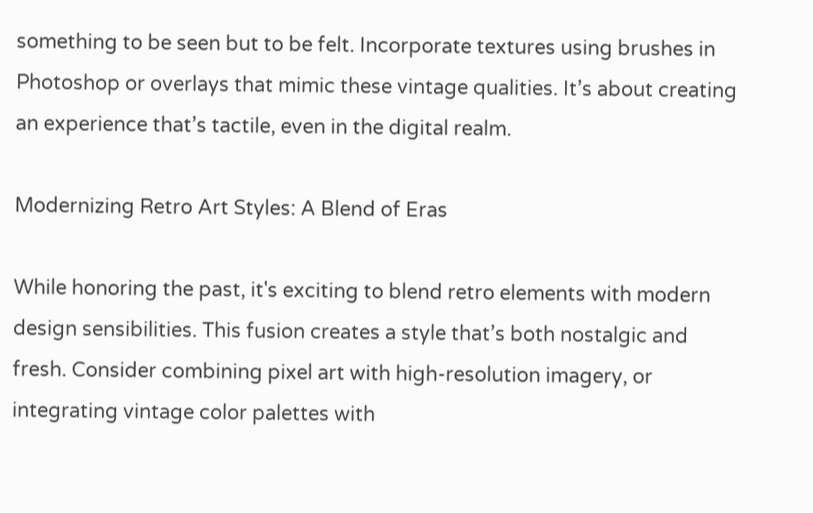something to be seen but to be felt. Incorporate textures using brushes in Photoshop or overlays that mimic these vintage qualities. It’s about creating an experience that’s tactile, even in the digital realm.

Modernizing Retro Art Styles: A Blend of Eras

While honoring the past, it's exciting to blend retro elements with modern design sensibilities. This fusion creates a style that’s both nostalgic and fresh. Consider combining pixel art with high-resolution imagery, or integrating vintage color palettes with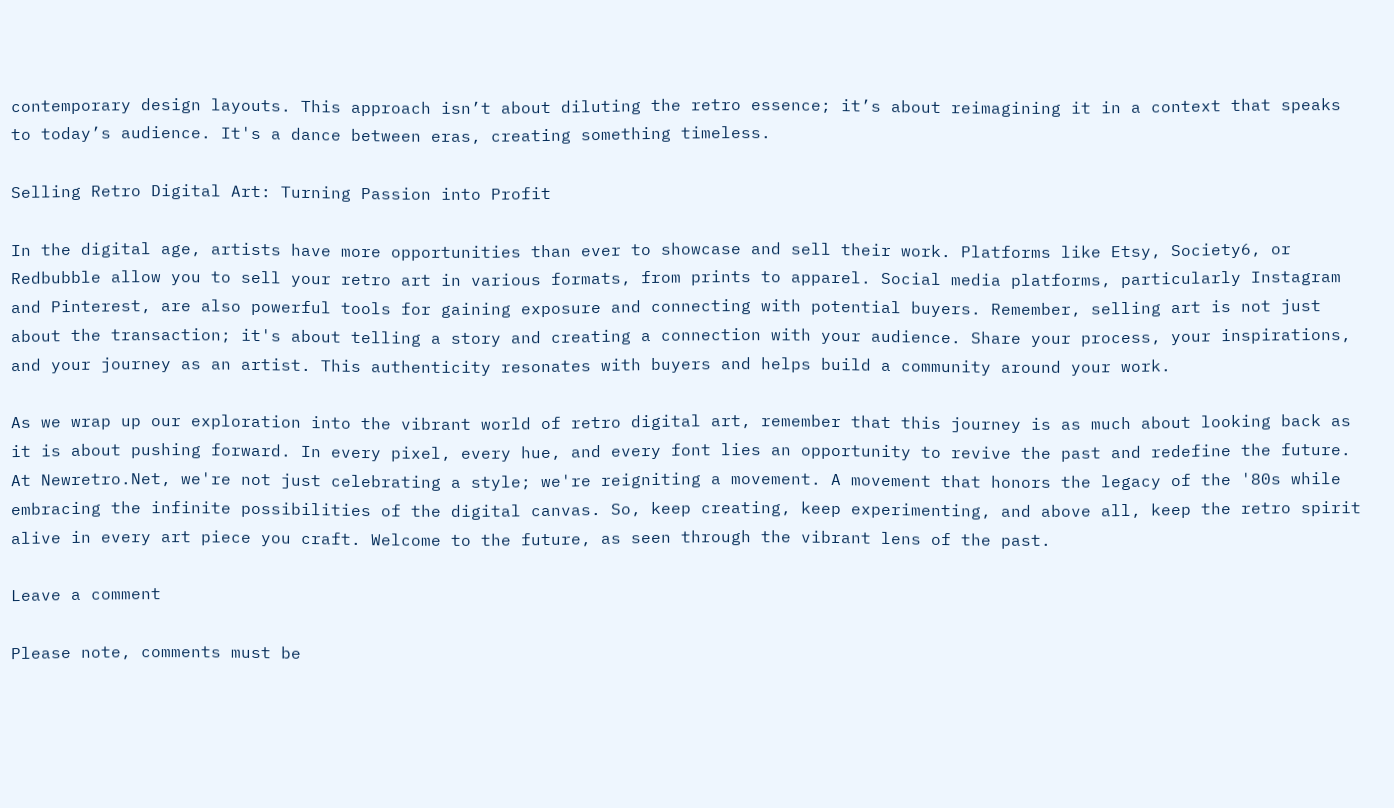contemporary design layouts. This approach isn’t about diluting the retro essence; it’s about reimagining it in a context that speaks to today’s audience. It's a dance between eras, creating something timeless.

Selling Retro Digital Art: Turning Passion into Profit

In the digital age, artists have more opportunities than ever to showcase and sell their work. Platforms like Etsy, Society6, or Redbubble allow you to sell your retro art in various formats, from prints to apparel. Social media platforms, particularly Instagram and Pinterest, are also powerful tools for gaining exposure and connecting with potential buyers. Remember, selling art is not just about the transaction; it's about telling a story and creating a connection with your audience. Share your process, your inspirations, and your journey as an artist. This authenticity resonates with buyers and helps build a community around your work.

As we wrap up our exploration into the vibrant world of retro digital art, remember that this journey is as much about looking back as it is about pushing forward. In every pixel, every hue, and every font lies an opportunity to revive the past and redefine the future. At Newretro.Net, we're not just celebrating a style; we're reigniting a movement. A movement that honors the legacy of the '80s while embracing the infinite possibilities of the digital canvas. So, keep creating, keep experimenting, and above all, keep the retro spirit alive in every art piece you craft. Welcome to the future, as seen through the vibrant lens of the past.

Leave a comment

Please note, comments must be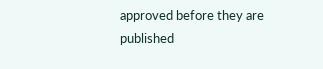approved before they are published